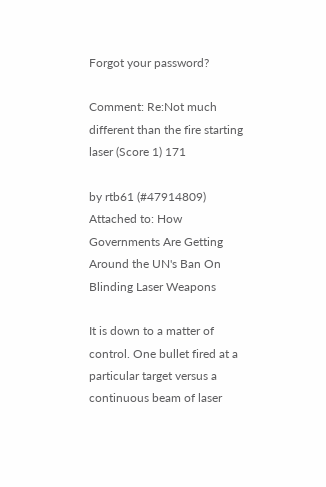Forgot your password?

Comment: Re:Not much different than the fire starting laser (Score 1) 171

by rtb61 (#47914809) Attached to: How Governments Are Getting Around the UN's Ban On Blinding Laser Weapons

It is down to a matter of control. One bullet fired at a particular target versus a continuous beam of laser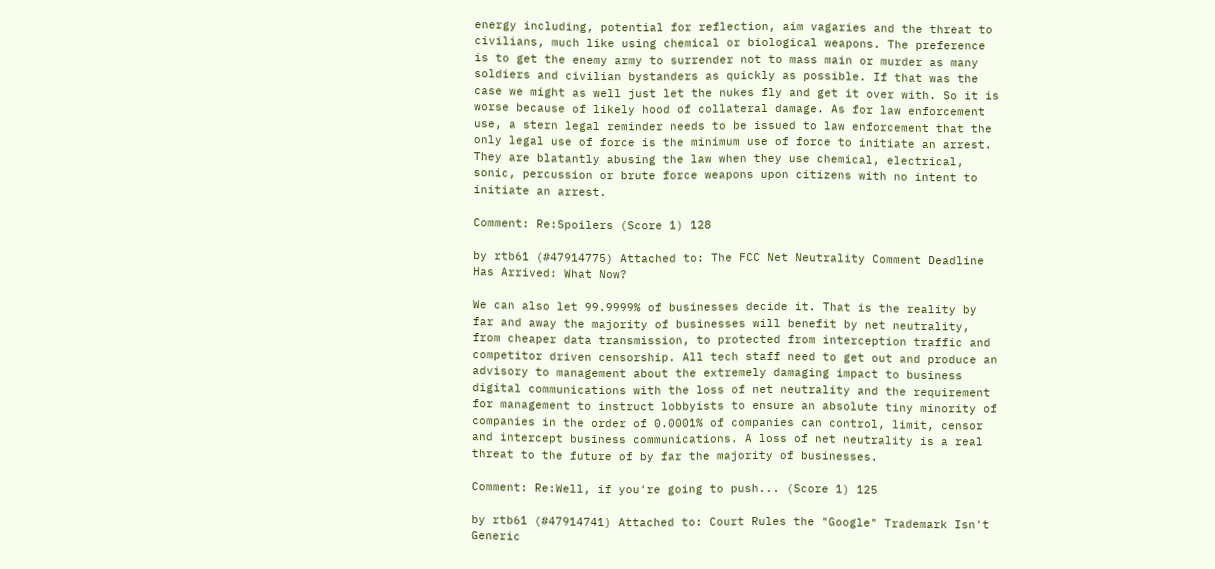energy including, potential for reflection, aim vagaries and the threat to civilians, much like using chemical or biological weapons. The preference is to get the enemy army to surrender not to mass main or murder as many soldiers and civilian bystanders as quickly as possible. If that was the case we might as well just let the nukes fly and get it over with. So it is worse because of likely hood of collateral damage. As for law enforcement use, a stern legal reminder needs to be issued to law enforcement that the only legal use of force is the minimum use of force to initiate an arrest. They are blatantly abusing the law when they use chemical, electrical, sonic, percussion or brute force weapons upon citizens with no intent to initiate an arrest.

Comment: Re:Spoilers (Score 1) 128

by rtb61 (#47914775) Attached to: The FCC Net Neutrality Comment Deadline Has Arrived: What Now?

We can also let 99.9999% of businesses decide it. That is the reality by far and away the majority of businesses will benefit by net neutrality, from cheaper data transmission, to protected from interception traffic and competitor driven censorship. All tech staff need to get out and produce an advisory to management about the extremely damaging impact to business digital communications with the loss of net neutrality and the requirement for management to instruct lobbyists to ensure an absolute tiny minority of companies in the order of 0.0001% of companies can control, limit, censor and intercept business communications. A loss of net neutrality is a real threat to the future of by far the majority of businesses.

Comment: Re:Well, if you're going to push... (Score 1) 125

by rtb61 (#47914741) Attached to: Court Rules the "Google" Trademark Isn't Generic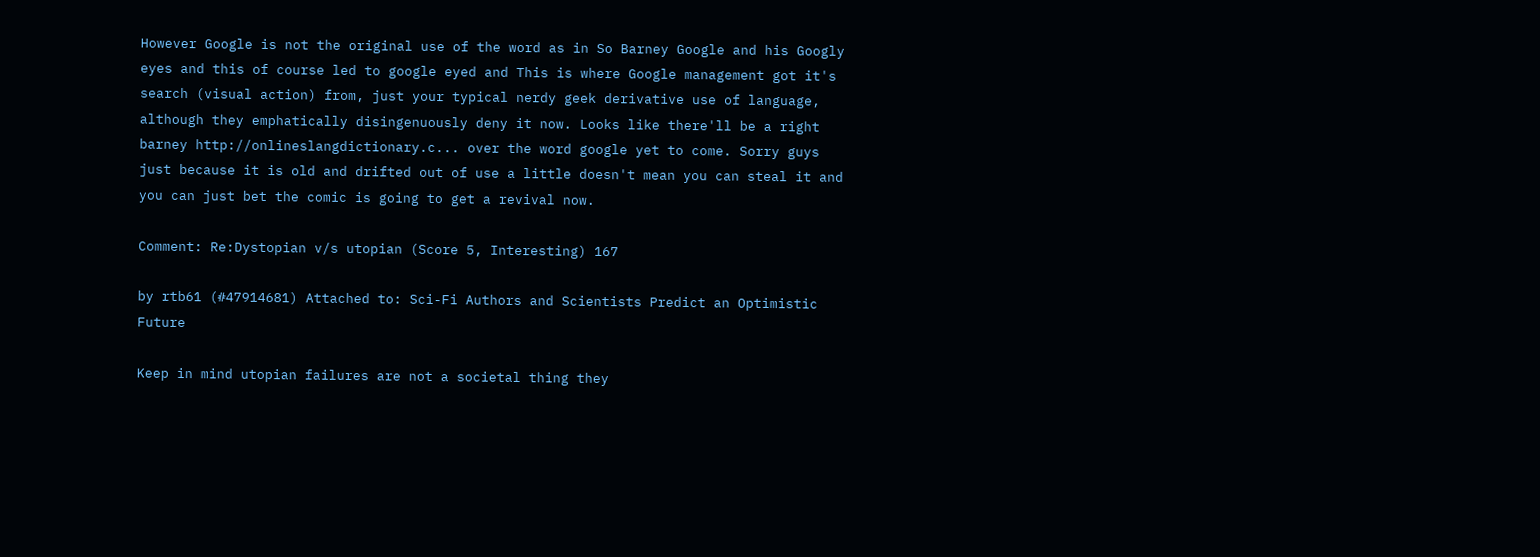However Google is not the original use of the word as in So Barney Google and his Googly eyes and this of course led to google eyed and This is where Google management got it's search (visual action) from, just your typical nerdy geek derivative use of language, although they emphatically disingenuously deny it now. Looks like there'll be a right barney http://onlineslangdictionary.c... over the word google yet to come. Sorry guys just because it is old and drifted out of use a little doesn't mean you can steal it and you can just bet the comic is going to get a revival now.

Comment: Re:Dystopian v/s utopian (Score 5, Interesting) 167

by rtb61 (#47914681) Attached to: Sci-Fi Authors and Scientists Predict an Optimistic Future

Keep in mind utopian failures are not a societal thing they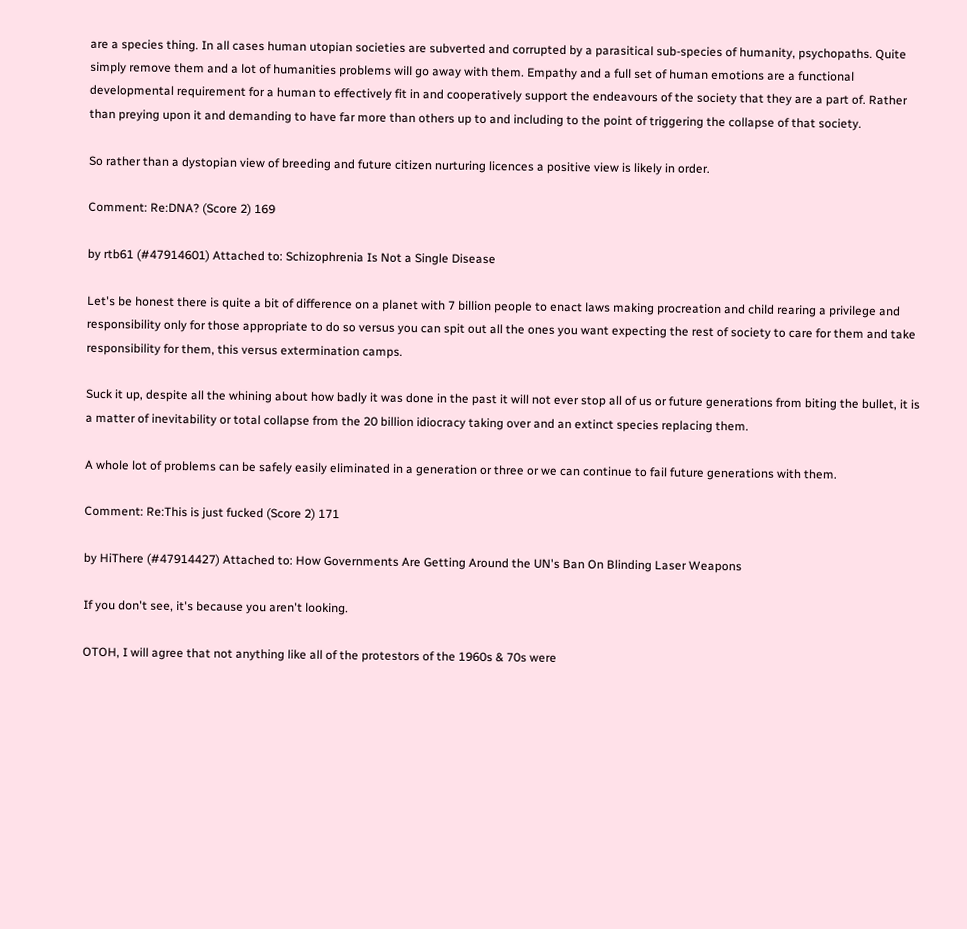are a species thing. In all cases human utopian societies are subverted and corrupted by a parasitical sub-species of humanity, psychopaths. Quite simply remove them and a lot of humanities problems will go away with them. Empathy and a full set of human emotions are a functional developmental requirement for a human to effectively fit in and cooperatively support the endeavours of the society that they are a part of. Rather than preying upon it and demanding to have far more than others up to and including to the point of triggering the collapse of that society.

So rather than a dystopian view of breeding and future citizen nurturing licences a positive view is likely in order.

Comment: Re:DNA? (Score 2) 169

by rtb61 (#47914601) Attached to: Schizophrenia Is Not a Single Disease

Let's be honest there is quite a bit of difference on a planet with 7 billion people to enact laws making procreation and child rearing a privilege and responsibility only for those appropriate to do so versus you can spit out all the ones you want expecting the rest of society to care for them and take responsibility for them, this versus extermination camps.

Suck it up, despite all the whining about how badly it was done in the past it will not ever stop all of us or future generations from biting the bullet, it is a matter of inevitability or total collapse from the 20 billion idiocracy taking over and an extinct species replacing them.

A whole lot of problems can be safely easily eliminated in a generation or three or we can continue to fail future generations with them.

Comment: Re:This is just fucked (Score 2) 171

by HiThere (#47914427) Attached to: How Governments Are Getting Around the UN's Ban On Blinding Laser Weapons

If you don't see, it's because you aren't looking.

OTOH, I will agree that not anything like all of the protestors of the 1960s & 70s were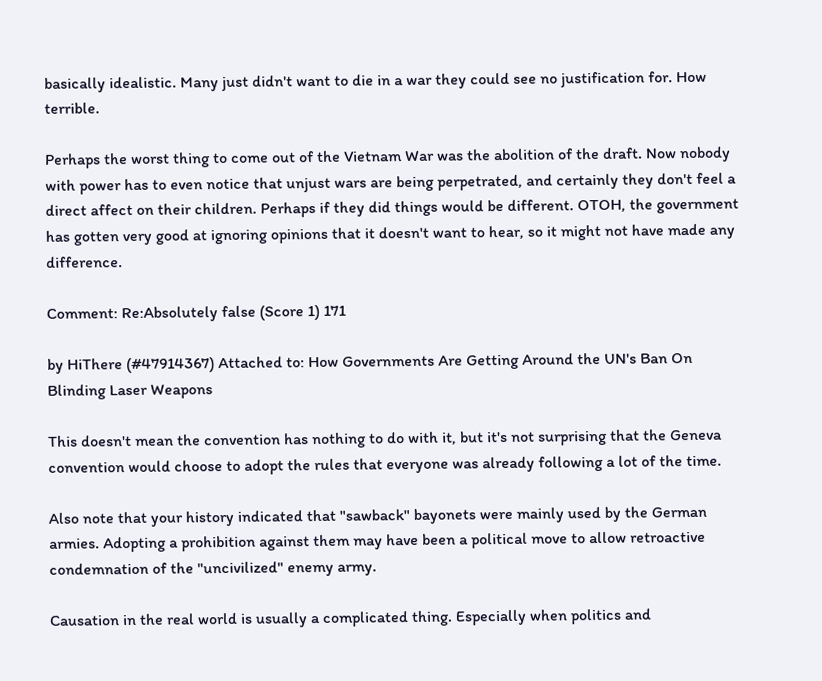basically idealistic. Many just didn't want to die in a war they could see no justification for. How terrible.

Perhaps the worst thing to come out of the Vietnam War was the abolition of the draft. Now nobody with power has to even notice that unjust wars are being perpetrated, and certainly they don't feel a direct affect on their children. Perhaps if they did things would be different. OTOH, the government has gotten very good at ignoring opinions that it doesn't want to hear, so it might not have made any difference.

Comment: Re:Absolutely false (Score 1) 171

by HiThere (#47914367) Attached to: How Governments Are Getting Around the UN's Ban On Blinding Laser Weapons

This doesn't mean the convention has nothing to do with it, but it's not surprising that the Geneva convention would choose to adopt the rules that everyone was already following a lot of the time.

Also note that your history indicated that "sawback" bayonets were mainly used by the German armies. Adopting a prohibition against them may have been a political move to allow retroactive condemnation of the "uncivilized" enemy army.

Causation in the real world is usually a complicated thing. Especially when politics and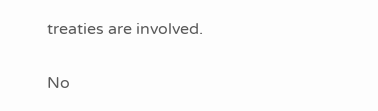treaties are involved.

No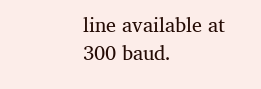line available at 300 baud.